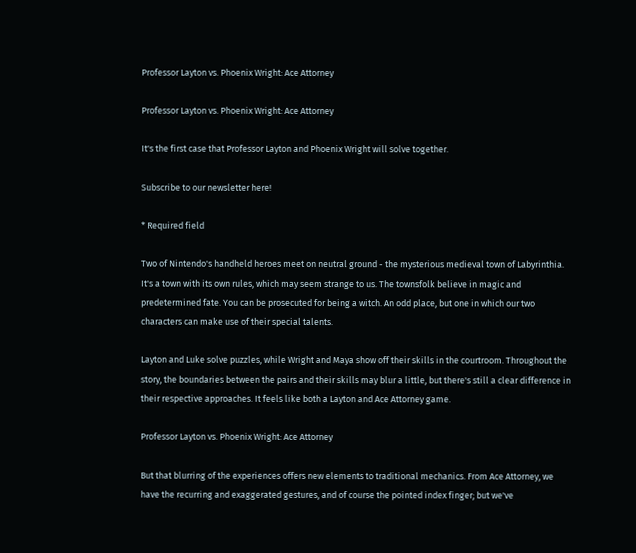Professor Layton vs. Phoenix Wright: Ace Attorney

Professor Layton vs. Phoenix Wright: Ace Attorney

It's the first case that Professor Layton and Phoenix Wright will solve together.

Subscribe to our newsletter here!

* Required field

Two of Nintendo's handheld heroes meet on neutral ground - the mysterious medieval town of Labyrinthia. It's a town with its own rules, which may seem strange to us. The townsfolk believe in magic and predetermined fate. You can be prosecuted for being a witch. An odd place, but one in which our two characters can make use of their special talents.

Layton and Luke solve puzzles, while Wright and Maya show off their skills in the courtroom. Throughout the story, the boundaries between the pairs and their skills may blur a little, but there's still a clear difference in their respective approaches. It feels like both a Layton and Ace Attorney game.

Professor Layton vs. Phoenix Wright: Ace Attorney

But that blurring of the experiences offers new elements to traditional mechanics. From Ace Attorney, we have the recurring and exaggerated gestures, and of course the pointed index finger; but we've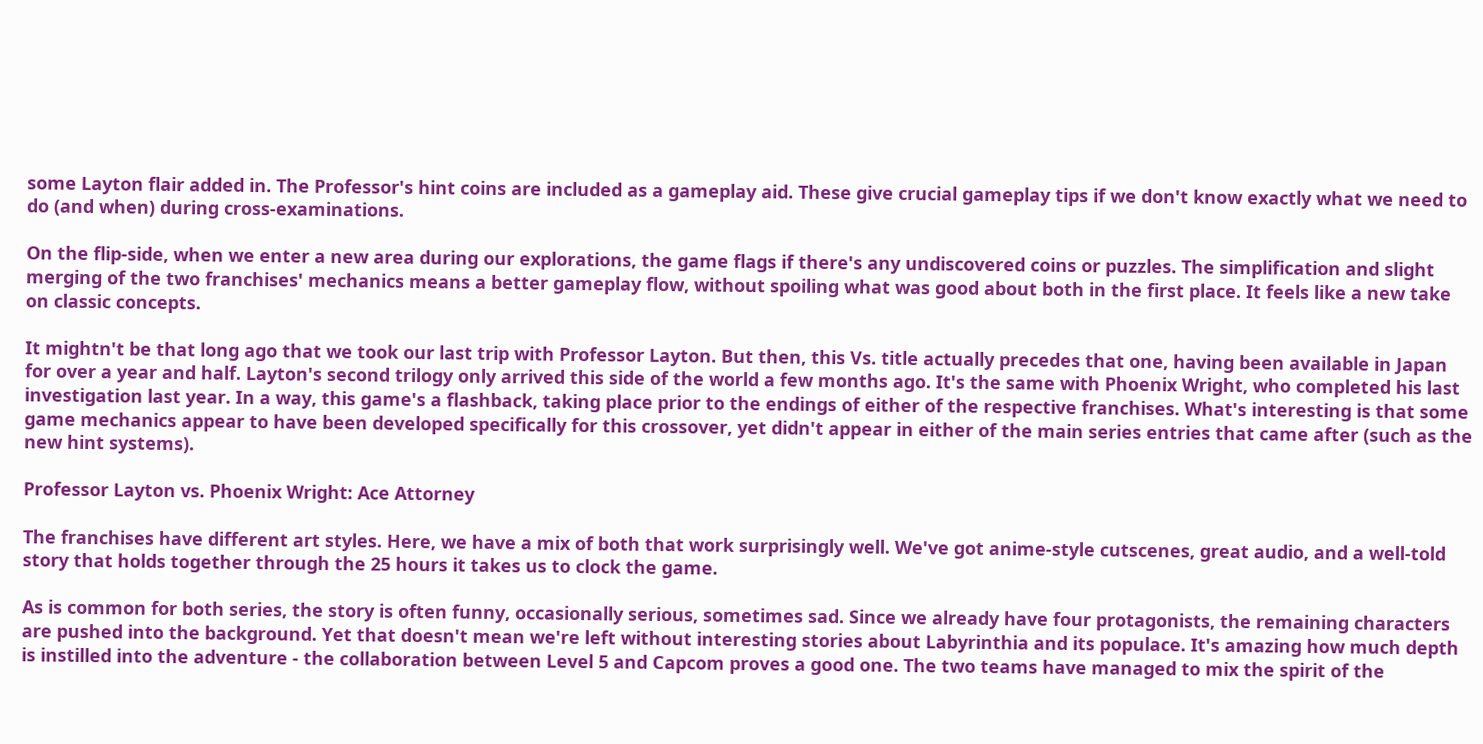some Layton flair added in. The Professor's hint coins are included as a gameplay aid. These give crucial gameplay tips if we don't know exactly what we need to do (and when) during cross-examinations.

On the flip-side, when we enter a new area during our explorations, the game flags if there's any undiscovered coins or puzzles. The simplification and slight merging of the two franchises' mechanics means a better gameplay flow, without spoiling what was good about both in the first place. It feels like a new take on classic concepts.

It mightn't be that long ago that we took our last trip with Professor Layton. But then, this Vs. title actually precedes that one, having been available in Japan for over a year and half. Layton's second trilogy only arrived this side of the world a few months ago. It's the same with Phoenix Wright, who completed his last investigation last year. In a way, this game's a flashback, taking place prior to the endings of either of the respective franchises. What's interesting is that some game mechanics appear to have been developed specifically for this crossover, yet didn't appear in either of the main series entries that came after (such as the new hint systems).

Professor Layton vs. Phoenix Wright: Ace Attorney

The franchises have different art styles. Here, we have a mix of both that work surprisingly well. We've got anime-style cutscenes, great audio, and a well-told story that holds together through the 25 hours it takes us to clock the game.

As is common for both series, the story is often funny, occasionally serious, sometimes sad. Since we already have four protagonists, the remaining characters are pushed into the background. Yet that doesn't mean we're left without interesting stories about Labyrinthia and its populace. It's amazing how much depth is instilled into the adventure - the collaboration between Level 5 and Capcom proves a good one. The two teams have managed to mix the spirit of the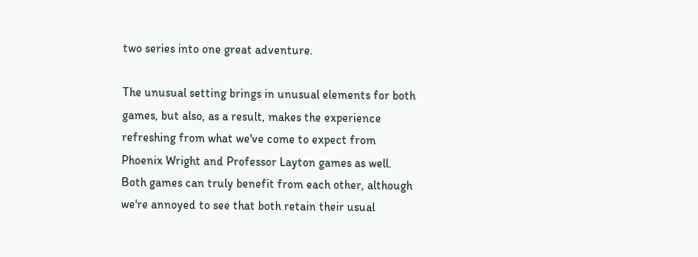two series into one great adventure.

The unusual setting brings in unusual elements for both games, but also, as a result, makes the experience refreshing from what we've come to expect from Phoenix Wright and Professor Layton games as well. Both games can truly benefit from each other, although we're annoyed to see that both retain their usual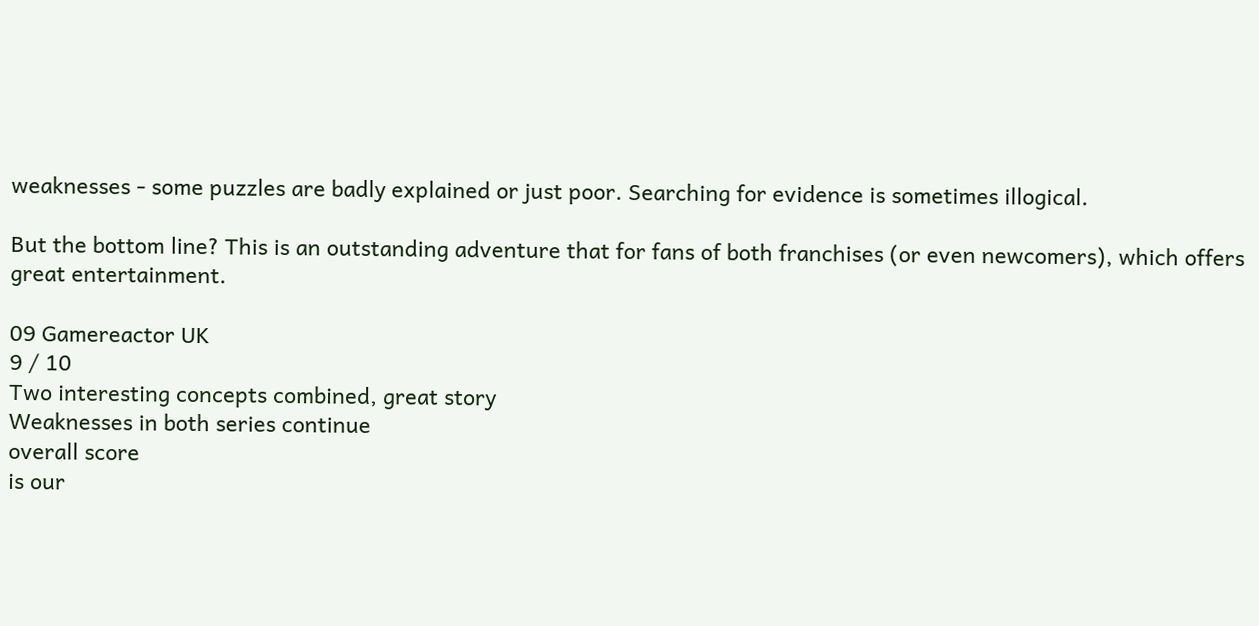weaknesses - some puzzles are badly explained or just poor. Searching for evidence is sometimes illogical.

But the bottom line? This is an outstanding adventure that for fans of both franchises (or even newcomers), which offers great entertainment.

09 Gamereactor UK
9 / 10
Two interesting concepts combined, great story
Weaknesses in both series continue
overall score
is our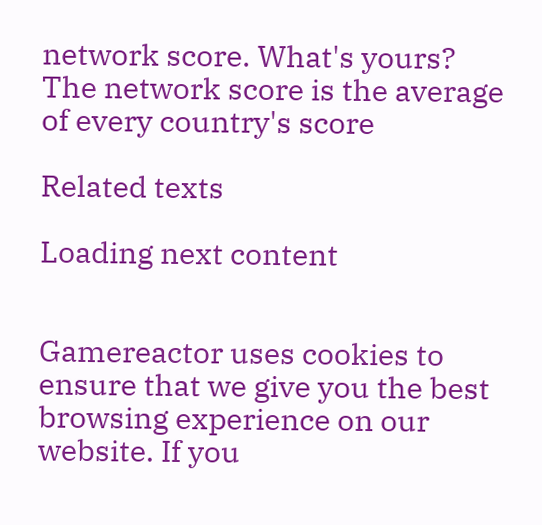network score. What's yours? The network score is the average of every country's score

Related texts

Loading next content


Gamereactor uses cookies to ensure that we give you the best browsing experience on our website. If you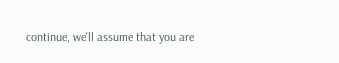continue, we'll assume that you are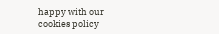happy with our cookies policy